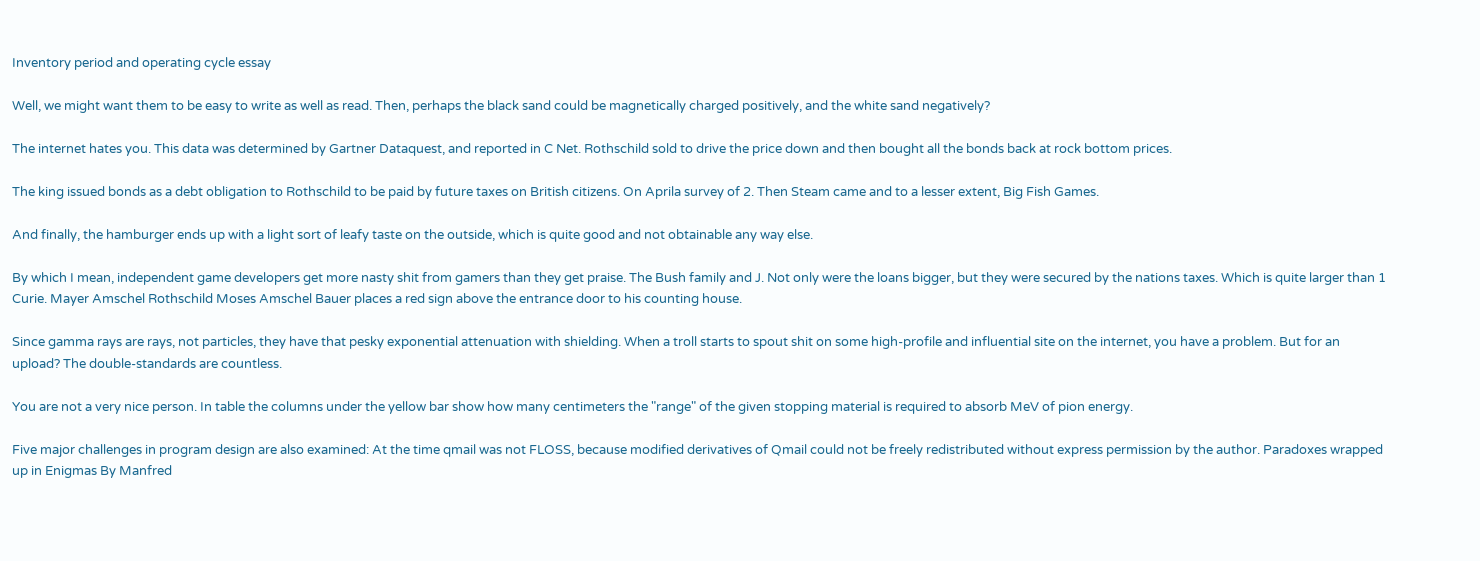Inventory period and operating cycle essay

Well, we might want them to be easy to write as well as read. Then, perhaps the black sand could be magnetically charged positively, and the white sand negatively?

The internet hates you. This data was determined by Gartner Dataquest, and reported in C Net. Rothschild sold to drive the price down and then bought all the bonds back at rock bottom prices.

The king issued bonds as a debt obligation to Rothschild to be paid by future taxes on British citizens. On Aprila survey of 2. Then Steam came and to a lesser extent, Big Fish Games.

And finally, the hamburger ends up with a light sort of leafy taste on the outside, which is quite good and not obtainable any way else.

By which I mean, independent game developers get more nasty shit from gamers than they get praise. The Bush family and J. Not only were the loans bigger, but they were secured by the nations taxes. Which is quite larger than 1 Curie. Mayer Amschel Rothschild Moses Amschel Bauer places a red sign above the entrance door to his counting house.

Since gamma rays are rays, not particles, they have that pesky exponential attenuation with shielding. When a troll starts to spout shit on some high-profile and influential site on the internet, you have a problem. But for an upload? The double-standards are countless.

You are not a very nice person. In table the columns under the yellow bar show how many centimeters the "range" of the given stopping material is required to absorb MeV of pion energy.

Five major challenges in program design are also examined: At the time qmail was not FLOSS, because modified derivatives of Qmail could not be freely redistributed without express permission by the author. Paradoxes wrapped up in Enigmas By Manfred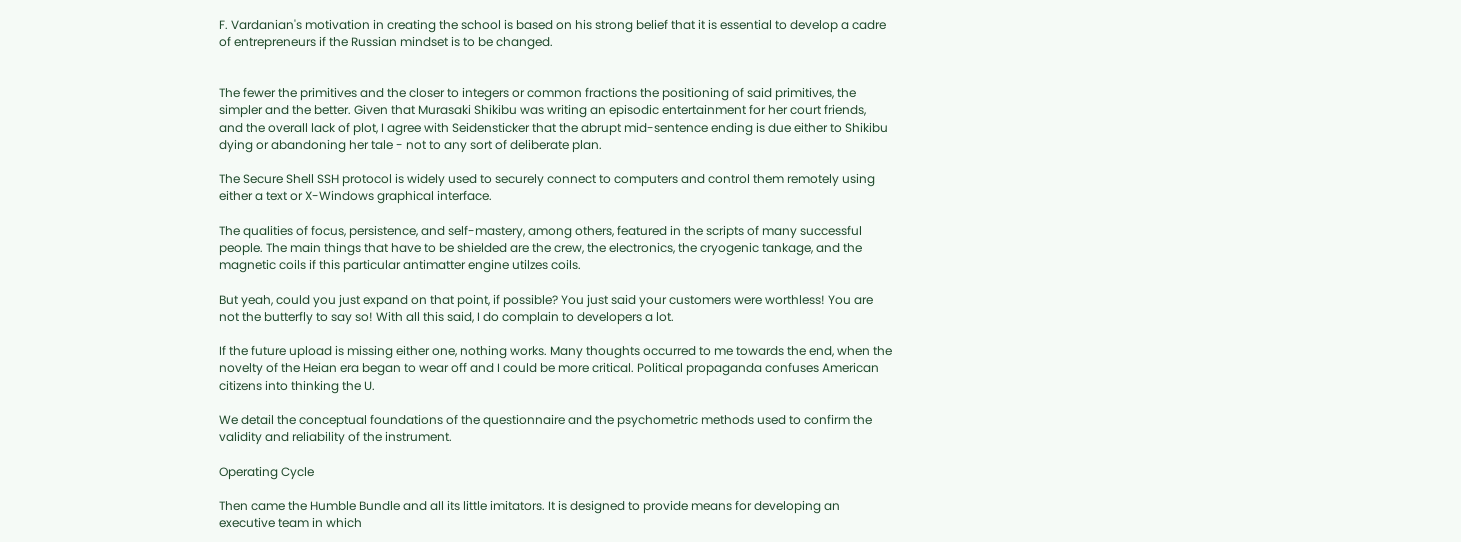F. Vardanian's motivation in creating the school is based on his strong belief that it is essential to develop a cadre of entrepreneurs if the Russian mindset is to be changed.


The fewer the primitives and the closer to integers or common fractions the positioning of said primitives, the simpler and the better. Given that Murasaki Shikibu was writing an episodic entertainment for her court friends, and the overall lack of plot, I agree with Seidensticker that the abrupt mid-sentence ending is due either to Shikibu dying or abandoning her tale - not to any sort of deliberate plan.

The Secure Shell SSH protocol is widely used to securely connect to computers and control them remotely using either a text or X-Windows graphical interface.

The qualities of focus, persistence, and self-mastery, among others, featured in the scripts of many successful people. The main things that have to be shielded are the crew, the electronics, the cryogenic tankage, and the magnetic coils if this particular antimatter engine utilzes coils.

But yeah, could you just expand on that point, if possible? You just said your customers were worthless! You are not the butterfly to say so! With all this said, I do complain to developers a lot.

If the future upload is missing either one, nothing works. Many thoughts occurred to me towards the end, when the novelty of the Heian era began to wear off and I could be more critical. Political propaganda confuses American citizens into thinking the U.

We detail the conceptual foundations of the questionnaire and the psychometric methods used to confirm the validity and reliability of the instrument.

Operating Cycle

Then came the Humble Bundle and all its little imitators. It is designed to provide means for developing an executive team in which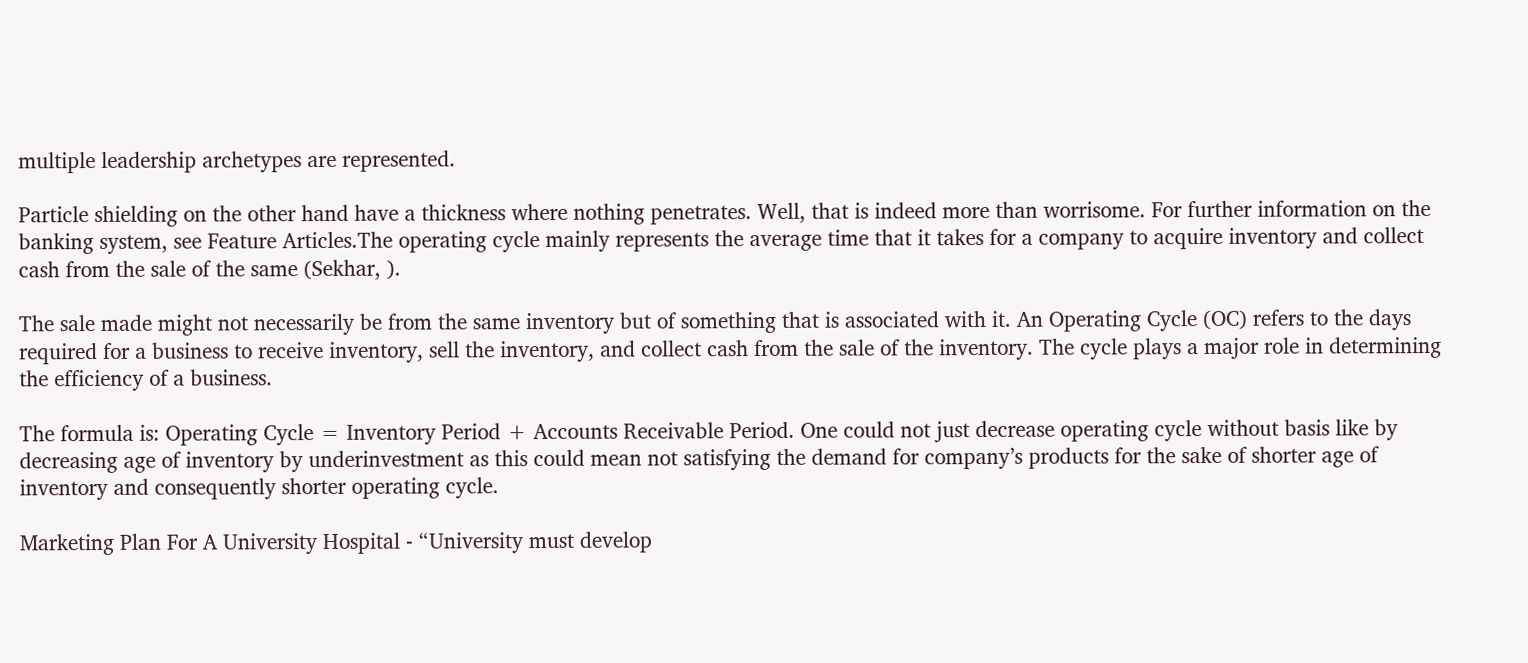multiple leadership archetypes are represented.

Particle shielding on the other hand have a thickness where nothing penetrates. Well, that is indeed more than worrisome. For further information on the banking system, see Feature Articles.The operating cycle mainly represents the average time that it takes for a company to acquire inventory and collect cash from the sale of the same (Sekhar, ).

The sale made might not necessarily be from the same inventory but of something that is associated with it. An Operating Cycle (OC) refers to the days required for a business to receive inventory, sell the inventory, and collect cash from the sale of the inventory. The cycle plays a major role in determining the efficiency of a business.

The formula is: Operating Cycle = Inventory Period + Accounts Receivable Period. One could not just decrease operating cycle without basis like by decreasing age of inventory by underinvestment as this could mean not satisfying the demand for company’s products for the sake of shorter age of inventory and consequently shorter operating cycle.

Marketing Plan For A University Hospital - “University must develop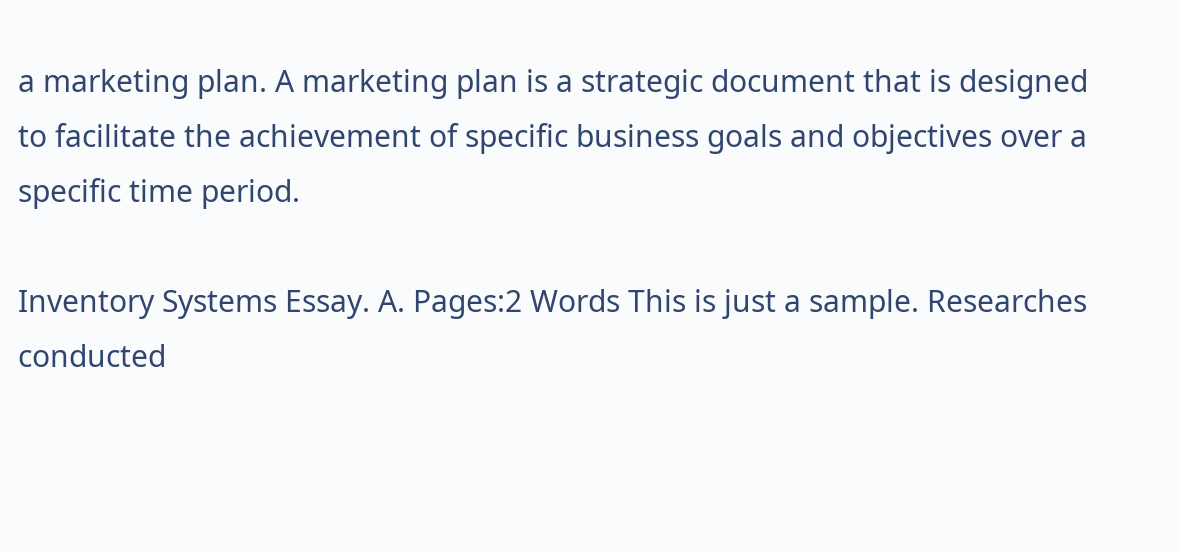a marketing plan. A marketing plan is a strategic document that is designed to facilitate the achievement of specific business goals and objectives over a specific time period.

Inventory Systems Essay. A. Pages:2 Words This is just a sample. Researches conducted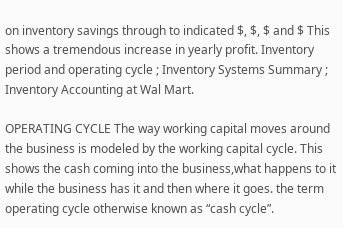on inventory savings through to indicated $, $, $ and $ This shows a tremendous increase in yearly profit. Inventory period and operating cycle ; Inventory Systems Summary ; Inventory Accounting at Wal Mart.

OPERATING CYCLE The way working capital moves around the business is modeled by the working capital cycle. This shows the cash coming into the business,what happens to it while the business has it and then where it goes. the term operating cycle otherwise known as “cash cycle”.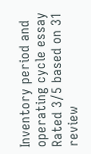Inventory period and operating cycle essay
Rated 3/5 based on 31 review